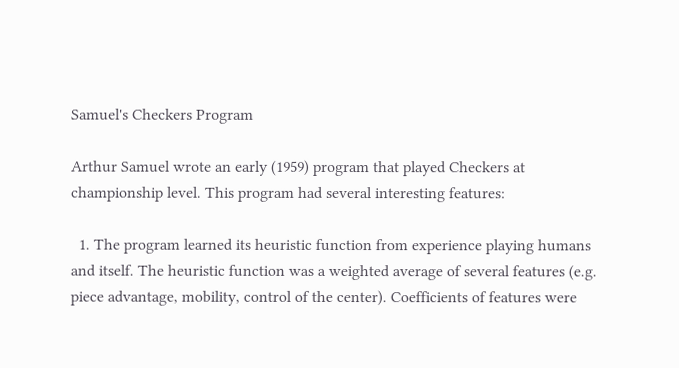Samuel's Checkers Program

Arthur Samuel wrote an early (1959) program that played Checkers at championship level. This program had several interesting features:

  1. The program learned its heuristic function from experience playing humans and itself. The heuristic function was a weighted average of several features (e.g. piece advantage, mobility, control of the center). Coefficients of features were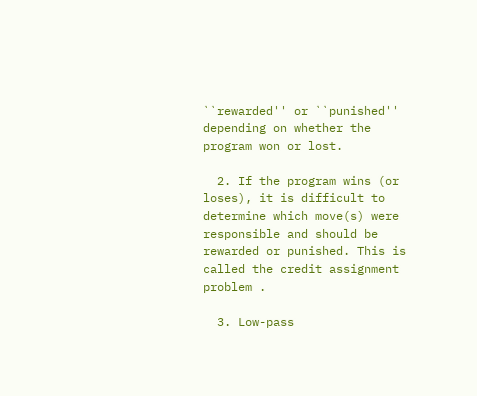``rewarded'' or ``punished'' depending on whether the program won or lost.

  2. If the program wins (or loses), it is difficult to determine which move(s) were responsible and should be rewarded or punished. This is called the credit assignment problem .

  3. Low-pass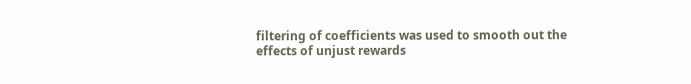filtering of coefficients was used to smooth out the effects of unjust rewards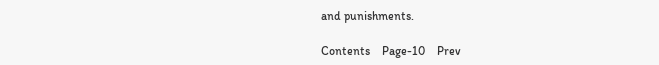and punishments.

Contents    Page-10    Prev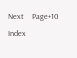Next    Page+10    Index